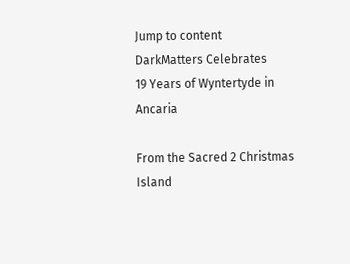Jump to content
DarkMatters Celebrates
19 Years of Wyntertyde in Ancaria

From the Sacred 2 Christmas Island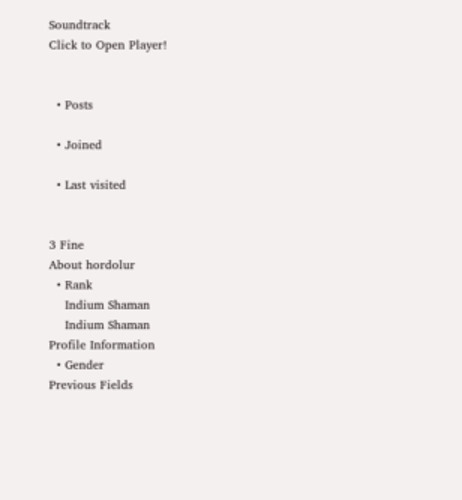Soundtrack
Click to Open Player!


  • Posts

  • Joined

  • Last visited


3 Fine
About hordolur
  • Rank
    Indium Shaman
    Indium Shaman
Profile Information
  • Gender
Previous Fields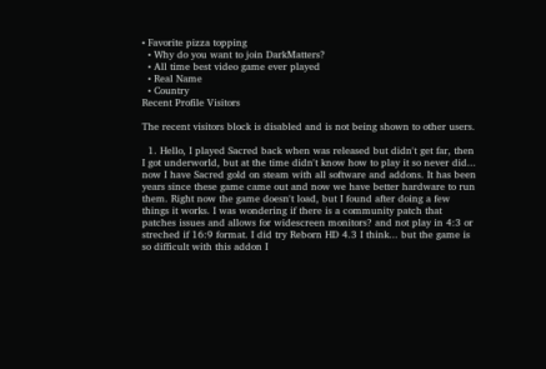• Favorite pizza topping
  • Why do you want to join DarkMatters?
  • All time best video game ever played
  • Real Name
  • Country
Recent Profile Visitors

The recent visitors block is disabled and is not being shown to other users.

  1. Hello, I played Sacred back when was released but didn't get far, then I got underworld, but at the time didn't know how to play it so never did... now I have Sacred gold on steam with all software and addons. It has been years since these game came out and now we have better hardware to run them. Right now the game doesn't load, but I found after doing a few things it works. I was wondering if there is a community patch that patches issues and allows for widescreen monitors? and not play in 4:3 or streched if 16:9 format. I did try Reborn HD 4.3 I think... but the game is so difficult with this addon I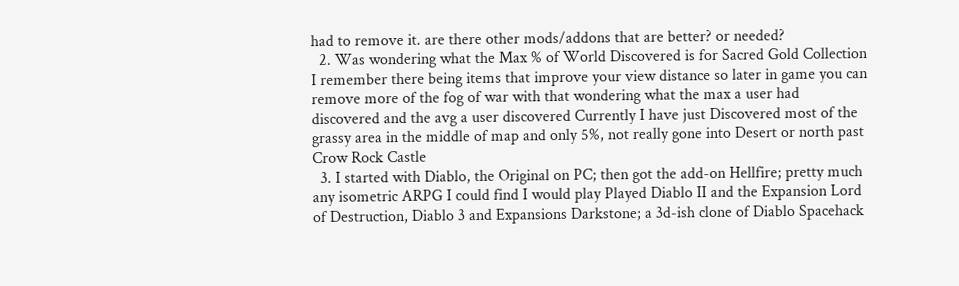had to remove it. are there other mods/addons that are better? or needed?
  2. Was wondering what the Max % of World Discovered is for Sacred Gold Collection I remember there being items that improve your view distance so later in game you can remove more of the fog of war with that wondering what the max a user had discovered and the avg a user discovered Currently I have just Discovered most of the grassy area in the middle of map and only 5%, not really gone into Desert or north past Crow Rock Castle
  3. I started with Diablo, the Original on PC; then got the add-on Hellfire; pretty much any isometric ARPG I could find I would play Played Diablo II and the Expansion Lord of Destruction, Diablo 3 and Expansions Darkstone; a 3d-ish clone of Diablo Spacehack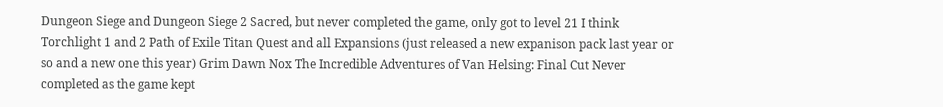Dungeon Siege and Dungeon Siege 2 Sacred, but never completed the game, only got to level 21 I think Torchlight 1 and 2 Path of Exile Titan Quest and all Expansions (just released a new expanison pack last year or so and a new one this year) Grim Dawn Nox The Incredible Adventures of Van Helsing: Final Cut Never completed as the game kept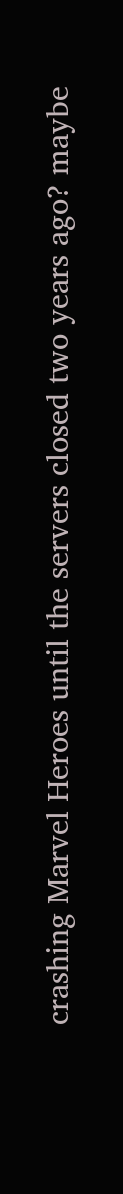crashing Marvel Heroes until the servers closed two years ago? maybe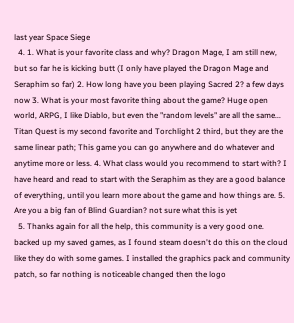last year Space Siege
  4. 1. What is your favorite class and why? Dragon Mage, I am still new, but so far he is kicking butt (I only have played the Dragon Mage and Seraphim so far) 2. How long have you been playing Sacred 2? a few days now 3. What is your most favorite thing about the game? Huge open world, ARPG, I like Diablo, but even the "random levels" are all the same... Titan Quest is my second favorite and Torchlight 2 third, but they are the same linear path; This game you can go anywhere and do whatever and anytime more or less. 4. What class would you recommend to start with? I have heard and read to start with the Seraphim as they are a good balance of everything, until you learn more about the game and how things are. 5. Are you a big fan of Blind Guardian? not sure what this is yet
  5. Thanks again for all the help, this community is a very good one. backed up my saved games, as I found steam doesn't do this on the cloud like they do with some games. I installed the graphics pack and community patch, so far nothing is noticeable changed then the logo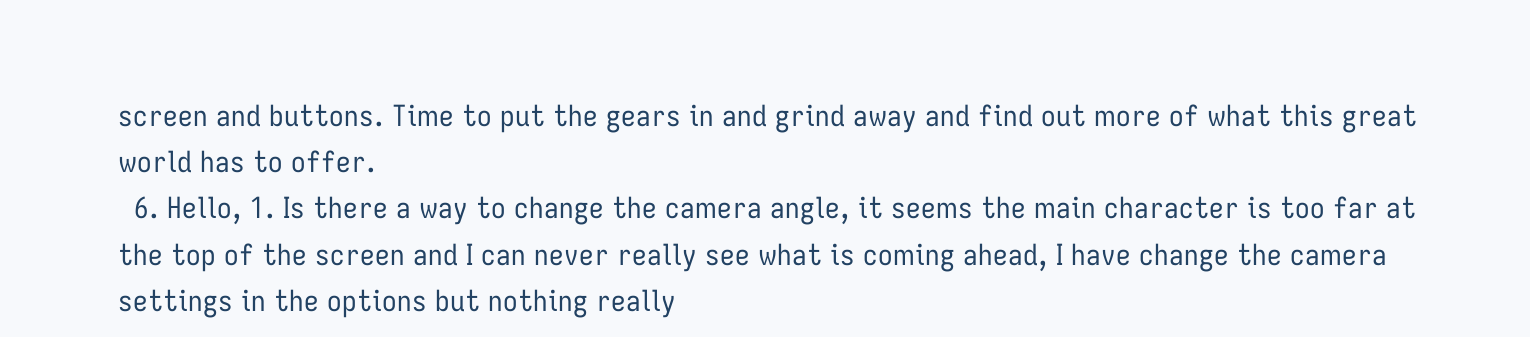screen and buttons. Time to put the gears in and grind away and find out more of what this great world has to offer.
  6. Hello, 1. Is there a way to change the camera angle, it seems the main character is too far at the top of the screen and I can never really see what is coming ahead, I have change the camera settings in the options but nothing really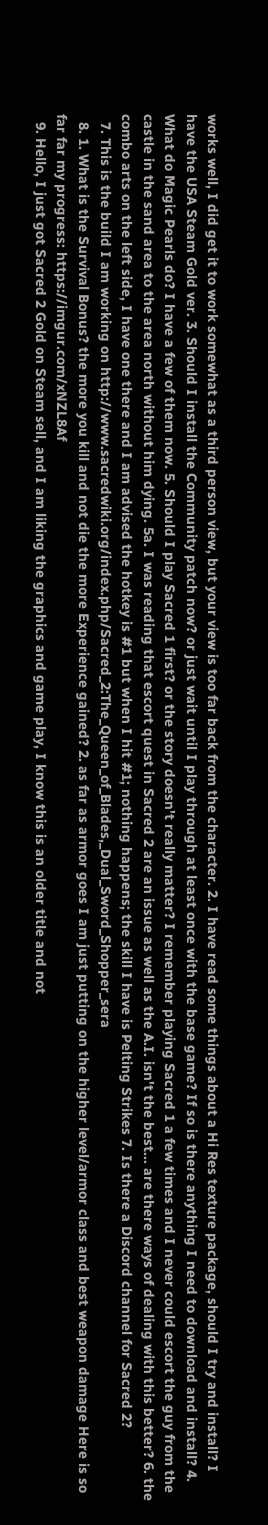works well, I did get it to work somewhat as a third person view, but your view is too far back from the character. 2. I have read some things about a Hi Res texture package, should I try and install? I have the USA Steam Gold ver. 3. Should I install the Community patch now? or just wait until I play through at least once with the base game? If so is there anything I need to download and install? 4. What do Magic Pearls do? I have a few of them now. 5. Should I play Sacred 1 first? or the story doesn't really matter? I remember playing Sacred 1 a few times and I never could escort the guy from the castle in the sand area to the area north without him dying. 5a. I was reading that escort quest in Sacred 2 are an issue as well as the A.I. isn't the best... are there ways of dealing with this better? 6. the combo arts on the left side, I have one there and I am advised the hotkey is #1 but when I hit #1; nothing happens; the skill I have is Pelting Strikes 7. Is there a Discord channel for Sacred 2?
  7. This is the build I am working on http://www.sacredwiki.org/index.php/Sacred_2:The_Queen_of_Blades,_Dual_Sword_Shopper_sera
  8. 1. What is the Survival Bonus? the more you kill and not die the more Experience gained? 2. as far as armor goes I am just putting on the higher level/armor class and best weapon damage Here is so far far my progress: https://imgur.com/xNZL8Af
  9. Hello, I just got Sacred 2 Gold on Steam sell, and I am liking the graphics and game play, I know this is an older title and not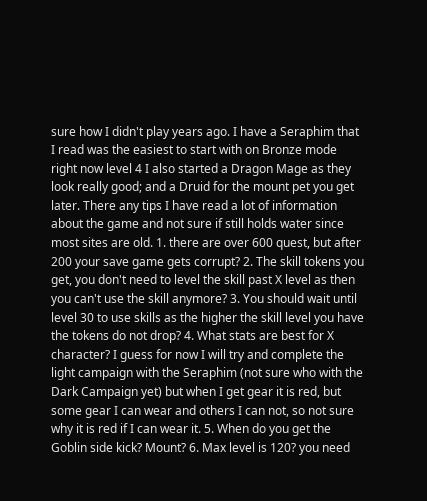sure how I didn't play years ago. I have a Seraphim that I read was the easiest to start with on Bronze mode right now level 4 I also started a Dragon Mage as they look really good; and a Druid for the mount pet you get later. There any tips I have read a lot of information about the game and not sure if still holds water since most sites are old. 1. there are over 600 quest, but after 200 your save game gets corrupt? 2. The skill tokens you get, you don't need to level the skill past X level as then you can't use the skill anymore? 3. You should wait until level 30 to use skills as the higher the skill level you have the tokens do not drop? 4. What stats are best for X character? I guess for now I will try and complete the light campaign with the Seraphim (not sure who with the Dark Campaign yet) but when I get gear it is red, but some gear I can wear and others I can not, so not sure why it is red if I can wear it. 5. When do you get the Goblin side kick? Mount? 6. Max level is 120? you need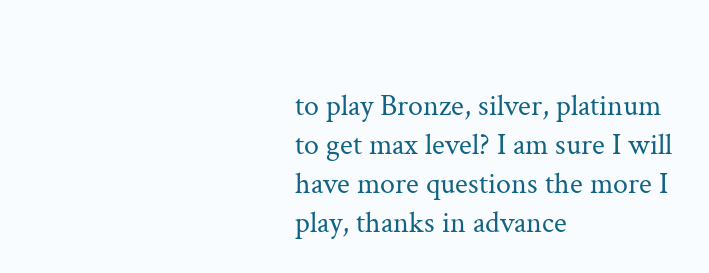to play Bronze, silver, platinum to get max level? I am sure I will have more questions the more I play, thanks in advance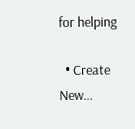for helping

  • Create New...